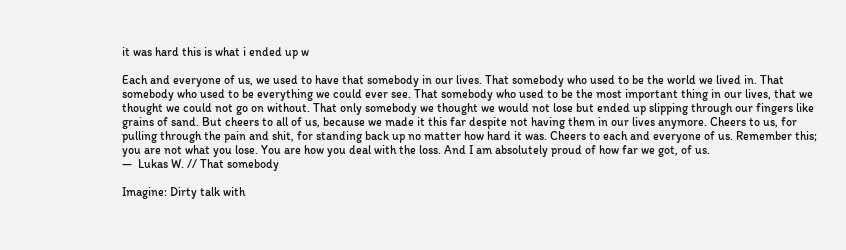it was hard this is what i ended up w

Each and everyone of us, we used to have that somebody in our lives. That somebody who used to be the world we lived in. That somebody who used to be everything we could ever see. That somebody who used to be the most important thing in our lives, that we thought we could not go on without. That only somebody we thought we would not lose but ended up slipping through our fingers like grains of sand. But cheers to all of us, because we made it this far despite not having them in our lives anymore. Cheers to us, for pulling through the pain and shit, for standing back up no matter how hard it was. Cheers to each and everyone of us. Remember this; you are not what you lose. You are how you deal with the loss. And I am absolutely proud of how far we got, of us.
—  Lukas W. // That somebody

Imagine: Dirty talk with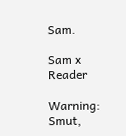Sam.

Sam x Reader

Warning: Smut,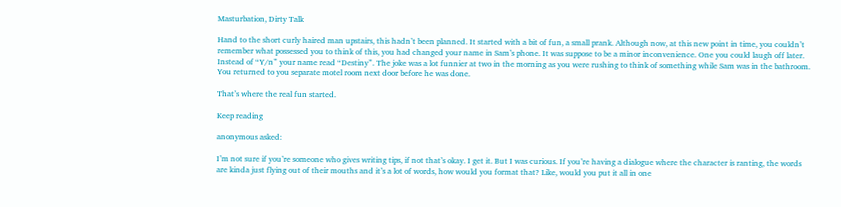Masturbation, Dirty Talk

Hand to the short curly haired man upstairs, this hadn’t been planned. It started with a bit of fun, a small prank. Although now, at this new point in time, you couldn’t remember what possessed you to think of this, you had changed your name in Sam’s phone. It was suppose to be a minor inconvenience. One you could laugh off later. Instead of “Y/n” your name read “Destiny”. The joke was a lot funnier at two in the morning as you were rushing to think of something while Sam was in the bathroom. You returned to you separate motel room next door before he was done.

That’s where the real fun started.

Keep reading

anonymous asked:

I’m not sure if you’re someone who gives writing tips, if not that’s okay. I get it. But I was curious. If you’re having a dialogue where the character is ranting, the words are kinda just flying out of their mouths and it’s a lot of words, how would you format that? Like, would you put it all in one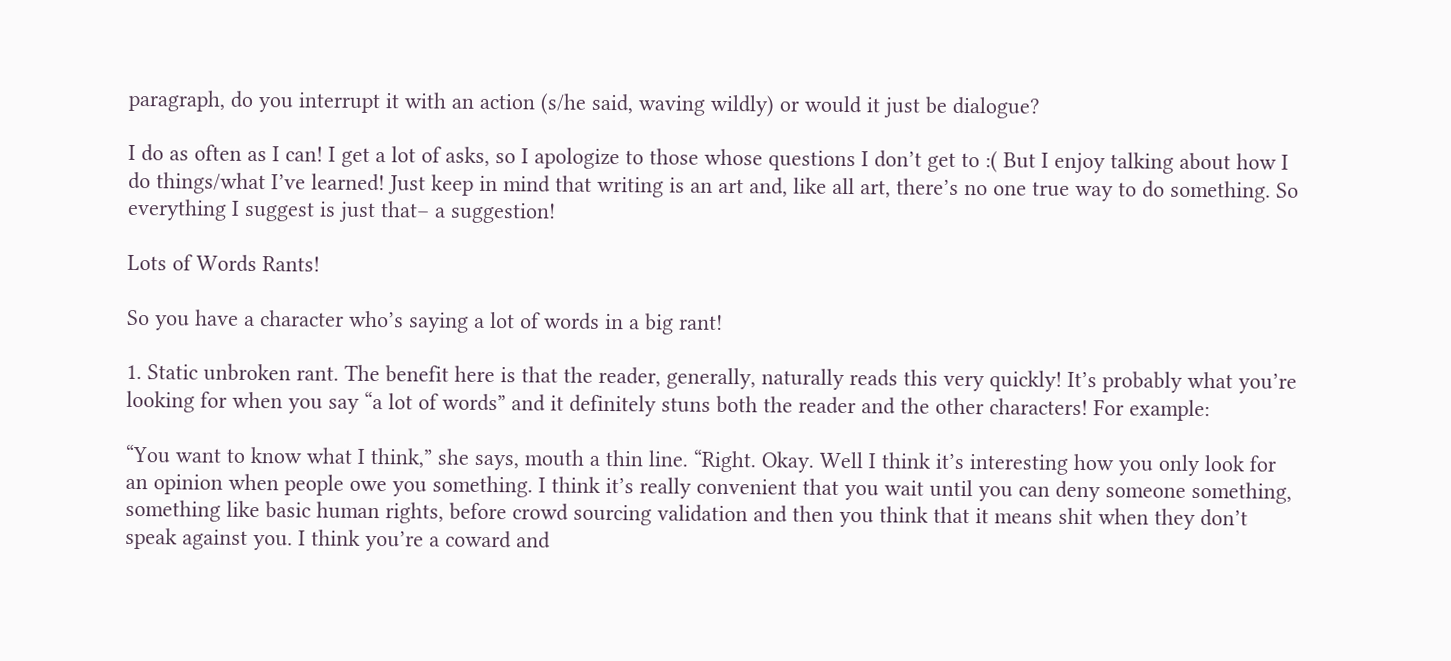paragraph, do you interrupt it with an action (s/he said, waving wildly) or would it just be dialogue?

I do as often as I can! I get a lot of asks, so I apologize to those whose questions I don’t get to :( But I enjoy talking about how I do things/what I’ve learned! Just keep in mind that writing is an art and, like all art, there’s no one true way to do something. So everything I suggest is just that– a suggestion!

Lots of Words Rants!

So you have a character who’s saying a lot of words in a big rant!

1. Static unbroken rant. The benefit here is that the reader, generally, naturally reads this very quickly! It’s probably what you’re looking for when you say “a lot of words” and it definitely stuns both the reader and the other characters! For example:

“You want to know what I think,” she says, mouth a thin line. “Right. Okay. Well I think it’s interesting how you only look for an opinion when people owe you something. I think it’s really convenient that you wait until you can deny someone something, something like basic human rights, before crowd sourcing validation and then you think that it means shit when they don’t speak against you. I think you’re a coward and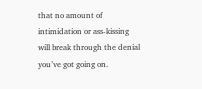that no amount of intimidation or ass-kissing will break through the denial you’ve got going on.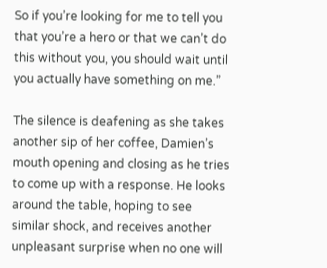So if you’re looking for me to tell you that you’re a hero or that we can’t do this without you, you should wait until you actually have something on me.”

The silence is deafening as she takes another sip of her coffee, Damien’s mouth opening and closing as he tries to come up with a response. He looks around the table, hoping to see similar shock, and receives another unpleasant surprise when no one will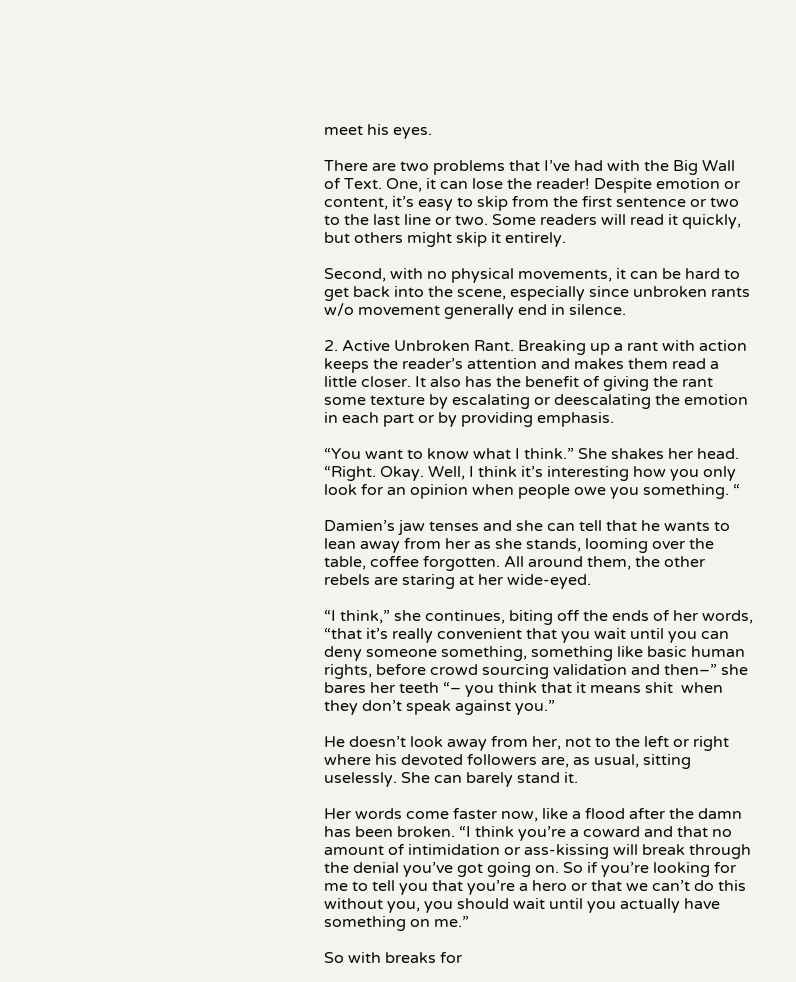meet his eyes.

There are two problems that I’ve had with the Big Wall of Text. One, it can lose the reader! Despite emotion or content, it’s easy to skip from the first sentence or two to the last line or two. Some readers will read it quickly, but others might skip it entirely.

Second, with no physical movements, it can be hard to get back into the scene, especially since unbroken rants w/o movement generally end in silence.

2. Active Unbroken Rant. Breaking up a rant with action keeps the reader’s attention and makes them read a little closer. It also has the benefit of giving the rant some texture by escalating or deescalating the emotion in each part or by providing emphasis.

“You want to know what I think.” She shakes her head. “Right. Okay. Well, I think it’s interesting how you only look for an opinion when people owe you something. “

Damien’s jaw tenses and she can tell that he wants to lean away from her as she stands, looming over the table, coffee forgotten. All around them, the other rebels are staring at her wide-eyed.

“I think,” she continues, biting off the ends of her words, “that it’s really convenient that you wait until you can deny someone something, something like basic human rights, before crowd sourcing validation and then–” she bares her teeth “– you think that it means shit  when they don’t speak against you.”

He doesn’t look away from her, not to the left or right where his devoted followers are, as usual, sitting uselessly. She can barely stand it.

Her words come faster now, like a flood after the damn has been broken. “I think you’re a coward and that no amount of intimidation or ass-kissing will break through the denial you’ve got going on. So if you’re looking for me to tell you that you’re a hero or that we can’t do this without you, you should wait until you actually have something on me.”

So with breaks for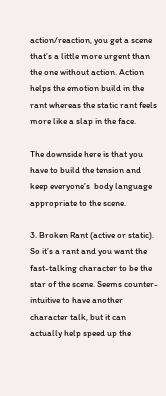action/reaction, you get a scene that’s a little more urgent than the one without action. Action helps the emotion build in the rant whereas the static rant feels more like a slap in the face.

The downside here is that you have to build the tension and keep everyone’s  body language appropriate to the scene.

3. Broken Rant (active or static). So it’s a rant and you want the fast-talking character to be the star of the scene. Seems counter-intuitive to have another character talk, but it can actually help speed up the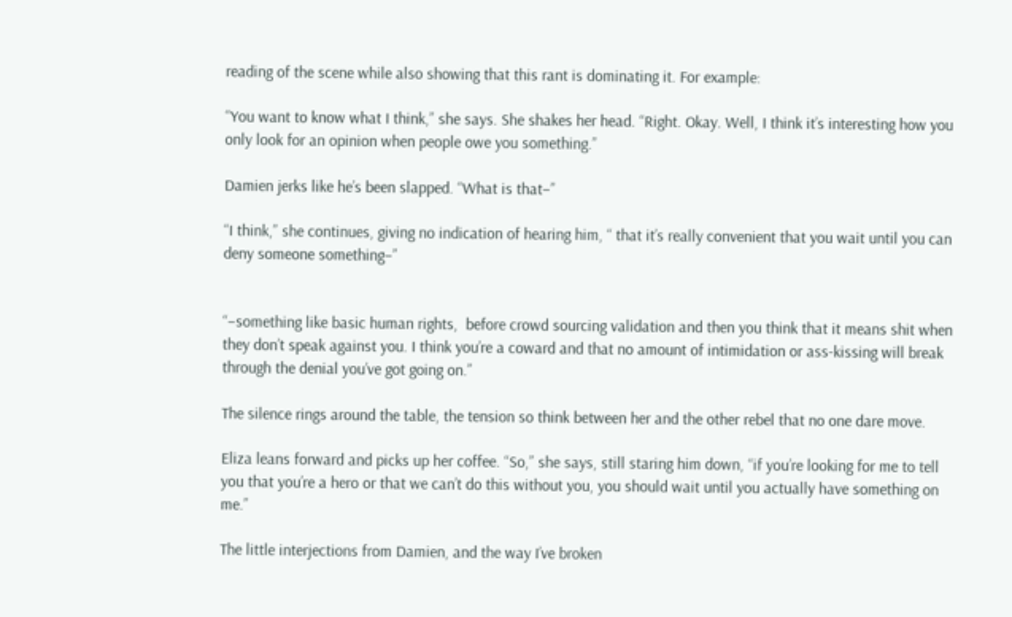reading of the scene while also showing that this rant is dominating it. For example:

“You want to know what I think,” she says. She shakes her head. “Right. Okay. Well, I think it’s interesting how you only look for an opinion when people owe you something.”

Damien jerks like he’s been slapped. “What is that–”

“I think,” she continues, giving no indication of hearing him, “ that it’s really convenient that you wait until you can deny someone something–”


“–something like basic human rights,  before crowd sourcing validation and then you think that it means shit when they don’t speak against you. I think you’re a coward and that no amount of intimidation or ass-kissing will break through the denial you’ve got going on.”

The silence rings around the table, the tension so think between her and the other rebel that no one dare move.

Eliza leans forward and picks up her coffee. “So,” she says, still staring him down, “if you’re looking for me to tell you that you’re a hero or that we can’t do this without you, you should wait until you actually have something on me.”

The little interjections from Damien, and the way I’ve broken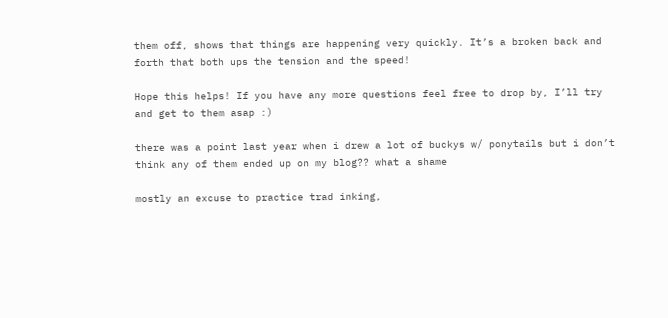them off, shows that things are happening very quickly. It’s a broken back and forth that both ups the tension and the speed!

Hope this helps! If you have any more questions feel free to drop by, I’ll try and get to them asap :)

there was a point last year when i drew a lot of buckys w/ ponytails but i don’t think any of them ended up on my blog?? what a shame

mostly an excuse to practice trad inking,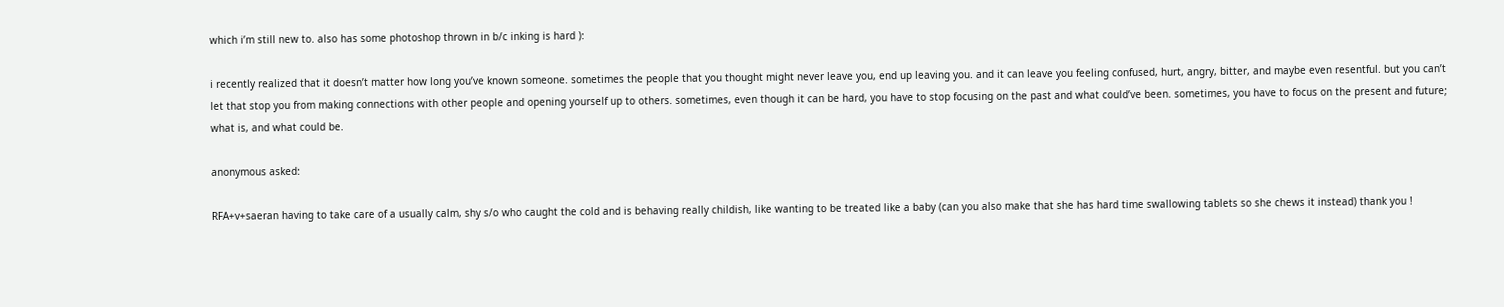which i’m still new to. also has some photoshop thrown in b/c inking is hard ):

i recently realized that it doesn’t matter how long you’ve known someone. sometimes the people that you thought might never leave you, end up leaving you. and it can leave you feeling confused, hurt, angry, bitter, and maybe even resentful. but you can’t let that stop you from making connections with other people and opening yourself up to others. sometimes, even though it can be hard, you have to stop focusing on the past and what could’ve been. sometimes, you have to focus on the present and future; what is, and what could be.

anonymous asked:

RFA+v+saeran having to take care of a usually calm, shy s/o who caught the cold and is behaving really childish, like wanting to be treated like a baby (can you also make that she has hard time swallowing tablets so she chews it instead) thank you !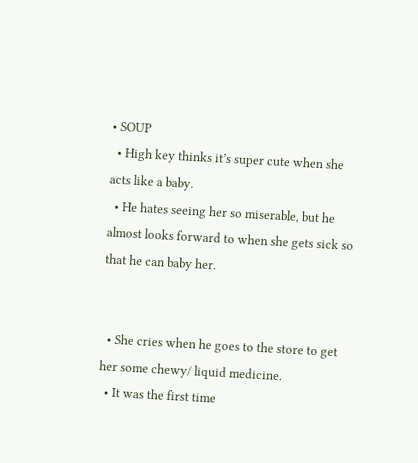• SOUP
  • High key thinks it’s super cute when she acts like a baby.
  • He hates seeing her so miserable, but he almost looks forward to when she gets sick so that he can baby her.


  • She cries when he goes to the store to get her some chewy/ liquid medicine.
  • It was the first time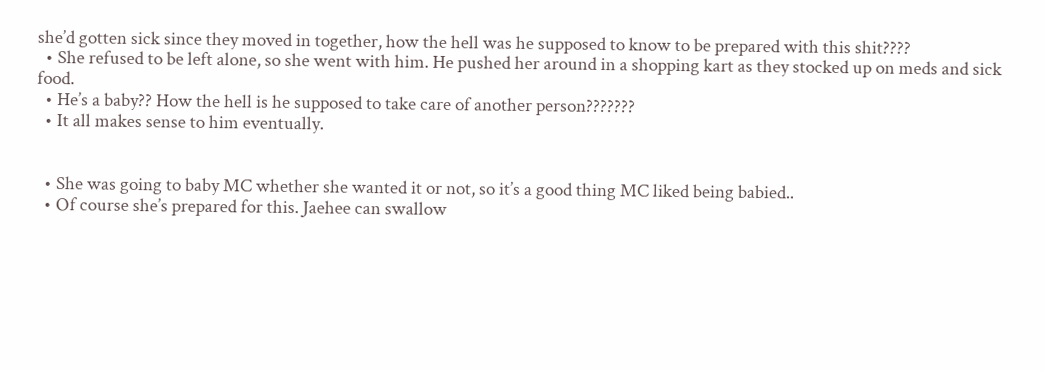she’d gotten sick since they moved in together, how the hell was he supposed to know to be prepared with this shit????
  • She refused to be left alone, so she went with him. He pushed her around in a shopping kart as they stocked up on meds and sick food.
  • He’s a baby?? How the hell is he supposed to take care of another person???????
  • It all makes sense to him eventually.


  • She was going to baby MC whether she wanted it or not, so it’s a good thing MC liked being babied..
  • Of course she’s prepared for this. Jaehee can swallow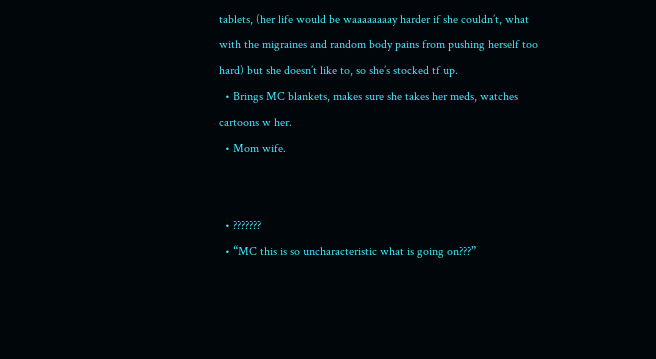tablets, (her life would be waaaaaaaay harder if she couldn’t, what with the migraines and random body pains from pushing herself too hard) but she doesn’t like to, so she’s stocked tf up.
  • Brings MC blankets, makes sure she takes her meds, watches cartoons w her.
  • Mom wife.


  • ???????
  • “MC this is so uncharacteristic what is going on???”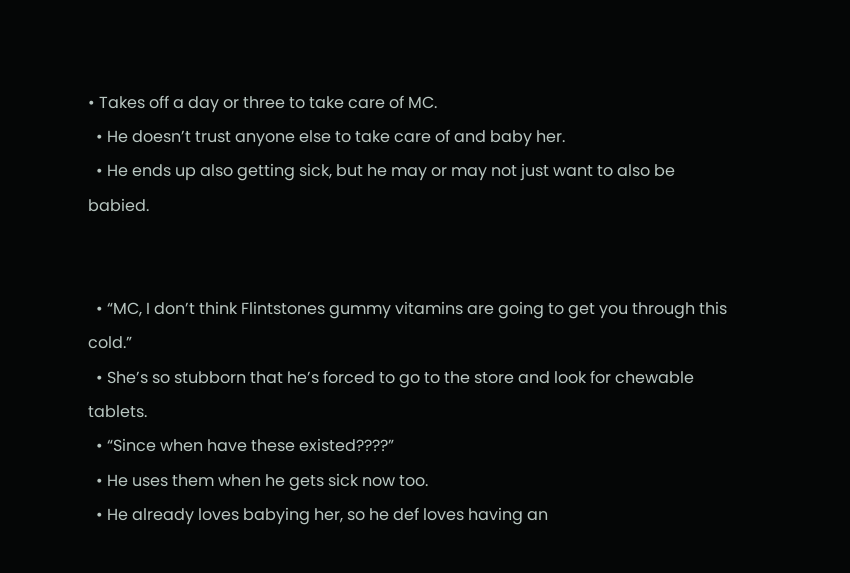• Takes off a day or three to take care of MC.
  • He doesn’t trust anyone else to take care of and baby her.
  • He ends up also getting sick, but he may or may not just want to also be babied.


  • “MC, I don’t think Flintstones gummy vitamins are going to get you through this cold.”
  • She’s so stubborn that he’s forced to go to the store and look for chewable tablets.
  • “Since when have these existed????”
  • He uses them when he gets sick now too.
  • He already loves babying her, so he def loves having an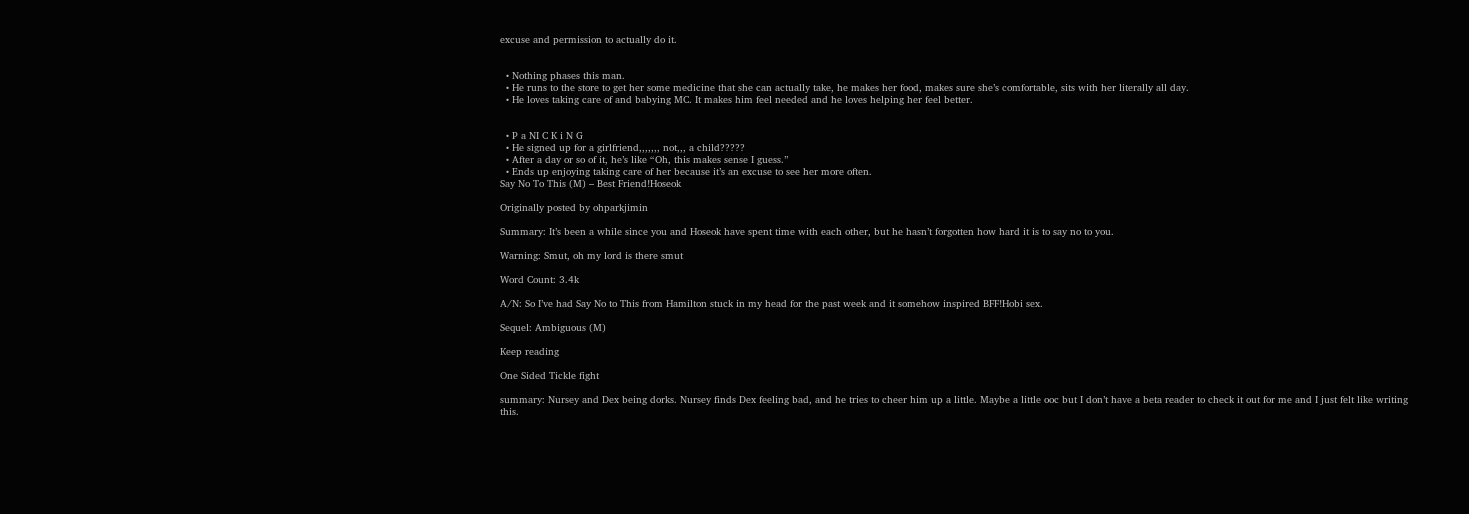excuse and permission to actually do it.


  • Nothing phases this man.
  • He runs to the store to get her some medicine that she can actually take, he makes her food, makes sure she’s comfortable, sits with her literally all day.
  • He loves taking care of and babying MC. It makes him feel needed and he loves helping her feel better.


  • P a NI C K i N G
  • He signed up for a girlfriend,,,,,,, not,,, a child?????
  • After a day or so of it, he’s like “Oh, this makes sense I guess.”
  • Ends up enjoying taking care of her because it’s an excuse to see her more often.
Say No To This (M) – Best Friend!Hoseok

Originally posted by ohparkjimin

Summary: It’s been a while since you and Hoseok have spent time with each other, but he hasn’t forgotten how hard it is to say no to you.

Warning: Smut, oh my lord is there smut

Word Count: 3.4k

A/N: So I’ve had Say No to This from Hamilton stuck in my head for the past week and it somehow inspired BFF!Hobi sex.

Sequel: Ambiguous (M)

Keep reading

One Sided Tickle fight

summary: Nursey and Dex being dorks. Nursey finds Dex feeling bad, and he tries to cheer him up a little. Maybe a little ooc but I don’t have a beta reader to check it out for me and I just felt like writing this.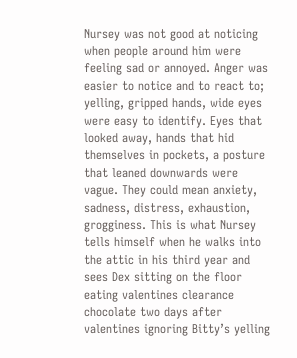Nursey was not good at noticing when people around him were feeling sad or annoyed. Anger was easier to notice and to react to; yelling, gripped hands, wide eyes were easy to identify. Eyes that looked away, hands that hid themselves in pockets, a posture that leaned downwards were vague. They could mean anxiety, sadness, distress, exhaustion, grogginess. This is what Nursey tells himself when he walks into the attic in his third year and sees Dex sitting on the floor eating valentines clearance chocolate two days after valentines ignoring Bitty’s yelling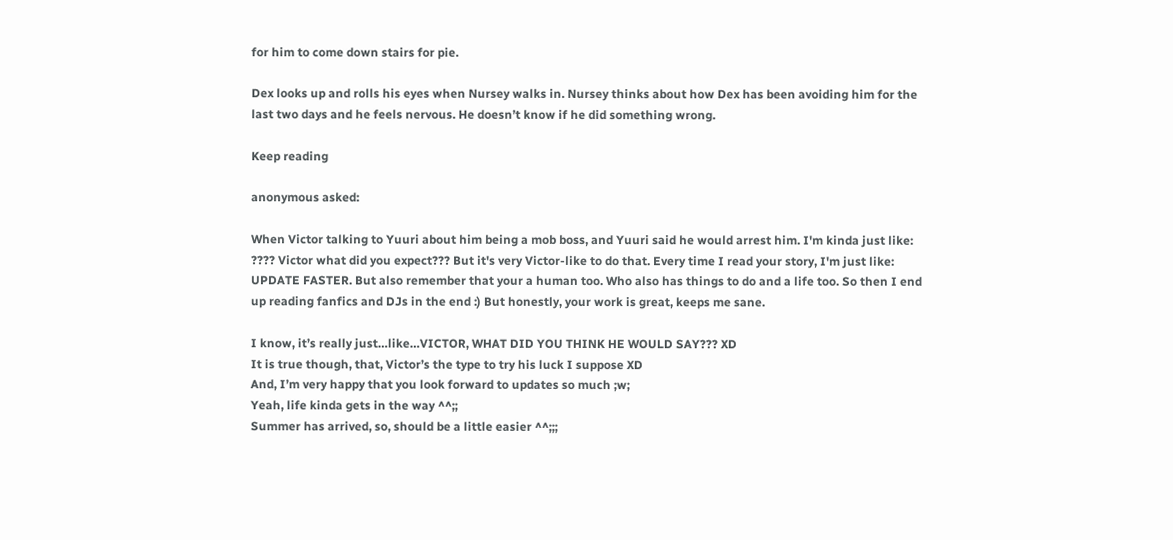for him to come down stairs for pie.

Dex looks up and rolls his eyes when Nursey walks in. Nursey thinks about how Dex has been avoiding him for the last two days and he feels nervous. He doesn’t know if he did something wrong.

Keep reading

anonymous asked:

When Victor talking to Yuuri about him being a mob boss, and Yuuri said he would arrest him. I'm kinda just like: ???? Victor what did you expect??? But it's very Victor-like to do that. Every time I read your story, I'm just like: UPDATE FASTER. But also remember that your a human too. Who also has things to do and a life too. So then I end up reading fanfics and DJs in the end :) But honestly, your work is great, keeps me sane.

I know, it’s really just…like…VICTOR, WHAT DID YOU THINK HE WOULD SAY??? XD
It is true though, that, Victor’s the type to try his luck I suppose XD
And, I’m very happy that you look forward to updates so much ;w;
Yeah, life kinda gets in the way ^^;;
Summer has arrived, so, should be a little easier ^^;;;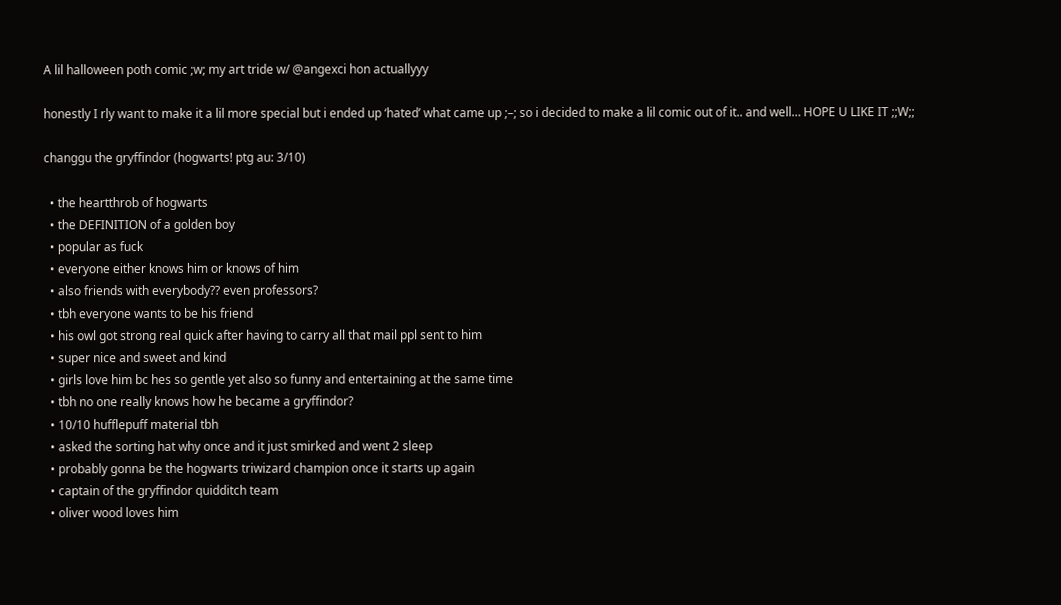A lil halloween poth comic ;w; my art tride w/ @angexci hon actuallyyy

honestly I rly want to make it a lil more special but i ended up ‘hated’ what came up ;–; so i decided to make a lil comic out of it.. and well… HOPE U LIKE IT ;;W;;

changgu the gryffindor (hogwarts! ptg au: 3/10)

  • the heartthrob of hogwarts
  • the DEFINITION of a golden boy
  • popular as fuck
  • everyone either knows him or knows of him
  • also friends with everybody?? even professors?
  • tbh everyone wants to be his friend
  • his owl got strong real quick after having to carry all that mail ppl sent to him
  • super nice and sweet and kind
  • girls love him bc hes so gentle yet also so funny and entertaining at the same time
  • tbh no one really knows how he became a gryffindor?
  • 10/10 hufflepuff material tbh
  • asked the sorting hat why once and it just smirked and went 2 sleep
  • probably gonna be the hogwarts triwizard champion once it starts up again
  • captain of the gryffindor quidditch team
  • oliver wood loves him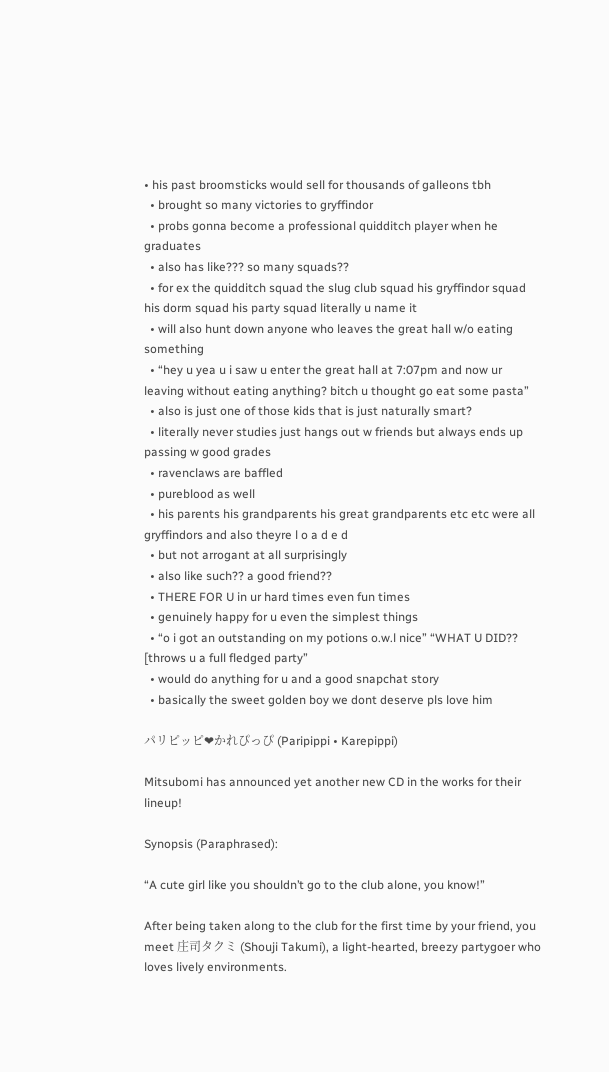• his past broomsticks would sell for thousands of galleons tbh
  • brought so many victories to gryffindor
  • probs gonna become a professional quidditch player when he graduates
  • also has like??? so many squads??
  • for ex the quidditch squad the slug club squad his gryffindor squad his dorm squad his party squad literally u name it
  • will also hunt down anyone who leaves the great hall w/o eating something
  • “hey u yea u i saw u enter the great hall at 7:07pm and now ur leaving without eating anything? bitch u thought go eat some pasta”
  • also is just one of those kids that is just naturally smart?
  • literally never studies just hangs out w friends but always ends up passing w good grades
  • ravenclaws are baffled
  • pureblood as well
  • his parents his grandparents his great grandparents etc etc were all gryffindors and also theyre l o a d e d
  • but not arrogant at all surprisingly
  • also like such?? a good friend??
  • THERE FOR U in ur hard times even fun times
  • genuinely happy for u even the simplest things
  • “o i got an outstanding on my potions o.w.l nice” “WHAT U DID?? [throws u a full fledged party”
  • would do anything for u and a good snapchat story
  • basically the sweet golden boy we dont deserve pls love him

パリピッピ❤かれぴっぴ (Paripippi • Karepippi)

Mitsubomi has announced yet another new CD in the works for their lineup!

Synopsis (Paraphrased):

“A cute girl like you shouldn’t go to the club alone, you know!”

After being taken along to the club for the first time by your friend, you meet 庄司タクミ (Shouji Takumi), a light-hearted, breezy partygoer who loves lively environments.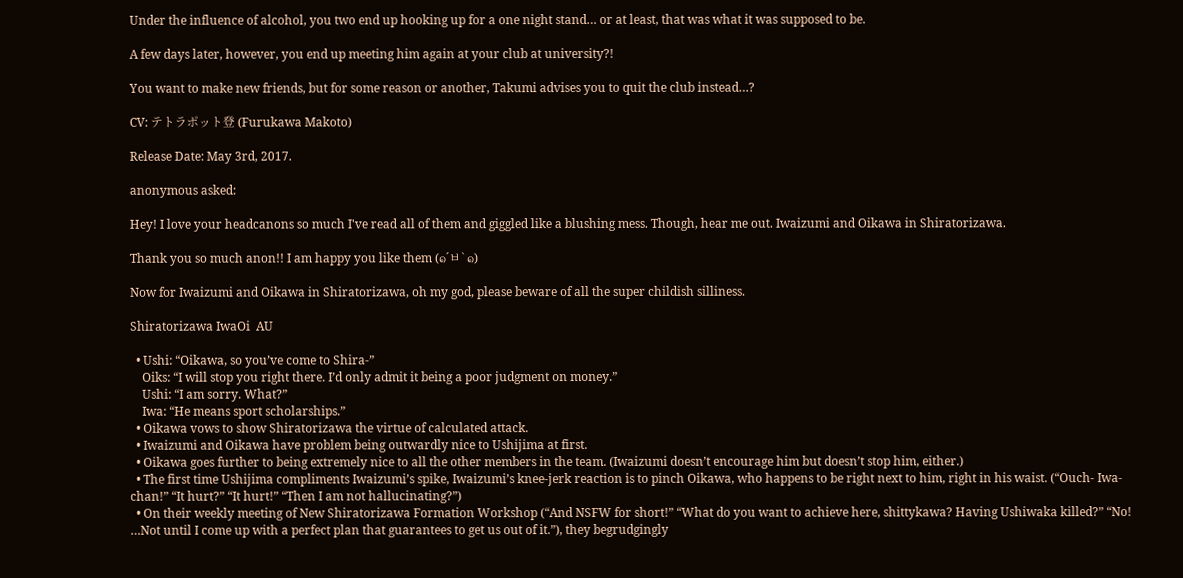Under the influence of alcohol, you two end up hooking up for a one night stand… or at least, that was what it was supposed to be.

A few days later, however, you end up meeting him again at your club at university?!

You want to make new friends, but for some reason or another, Takumi advises you to quit the club instead…?

CV: テトラポット登 (Furukawa Makoto)

Release Date: May 3rd, 2017.

anonymous asked:

Hey! I love your headcanons so much I've read all of them and giggled like a blushing mess. Though, hear me out. Iwaizumi and Oikawa in Shiratorizawa.

Thank you so much anon!! I am happy you like them (๑´ㅂ`๑)

Now for Iwaizumi and Oikawa in Shiratorizawa, oh my god, please beware of all the super childish silliness.

Shiratorizawa IwaOi  AU

  • Ushi: “Oikawa, so you’ve come to Shira-”
    Oiks: “I will stop you right there. I’d only admit it being a poor judgment on money.”
    Ushi: “I am sorry. What?”
    Iwa: “He means sport scholarships.”
  • Oikawa vows to show Shiratorizawa the virtue of calculated attack.
  • Iwaizumi and Oikawa have problem being outwardly nice to Ushijima at first.
  • Oikawa goes further to being extremely nice to all the other members in the team. (Iwaizumi doesn’t encourage him but doesn’t stop him, either.)
  • The first time Ushijima compliments Iwaizumi’s spike, Iwaizumi’s knee-jerk reaction is to pinch Oikawa, who happens to be right next to him, right in his waist. (“Ouch- Iwa-chan!” “It hurt?” “It hurt!” “Then I am not hallucinating?”)
  • On their weekly meeting of New Shiratorizawa Formation Workshop (“And NSFW for short!” “What do you want to achieve here, shittykawa? Having Ushiwaka killed?” “No! …Not until I come up with a perfect plan that guarantees to get us out of it.”), they begrudgingly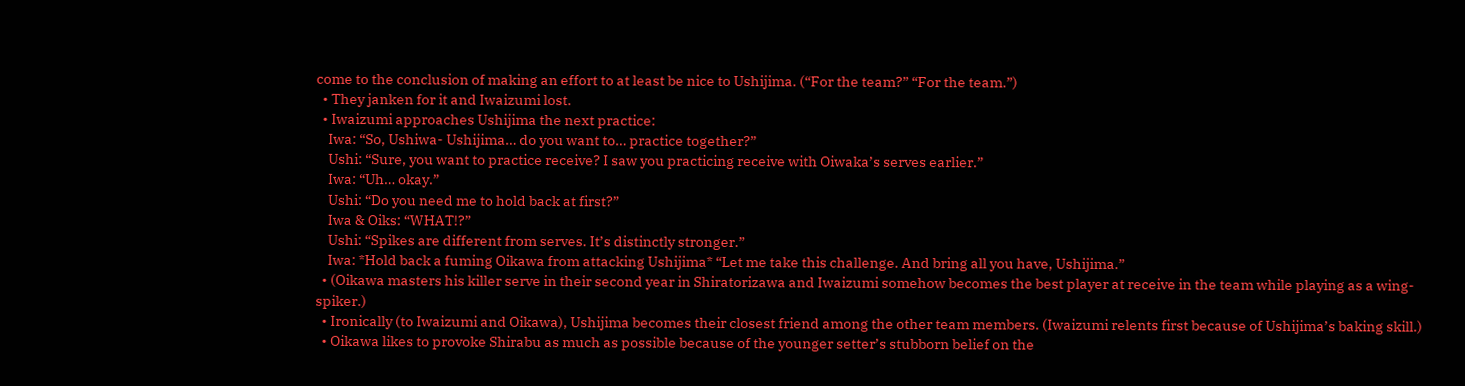come to the conclusion of making an effort to at least be nice to Ushijima. (“For the team?” “For the team.”)
  • They janken for it and Iwaizumi lost.
  • Iwaizumi approaches Ushijima the next practice:
    Iwa: “So, Ushiwa- Ushijima… do you want to… practice together?”
    Ushi: “Sure, you want to practice receive? I saw you practicing receive with Oiwaka’s serves earlier.”
    Iwa: “Uh… okay.”
    Ushi: “Do you need me to hold back at first?”
    Iwa & Oiks: “WHAT!?”
    Ushi: “Spikes are different from serves. It’s distinctly stronger.”
    Iwa: *Hold back a fuming Oikawa from attacking Ushijima* “Let me take this challenge. And bring all you have, Ushijima.”
  • (Oikawa masters his killer serve in their second year in Shiratorizawa and Iwaizumi somehow becomes the best player at receive in the team while playing as a wing-spiker.)
  • Ironically (to Iwaizumi and Oikawa), Ushijima becomes their closest friend among the other team members. (Iwaizumi relents first because of Ushijima’s baking skill.)
  • Oikawa likes to provoke Shirabu as much as possible because of the younger setter’s stubborn belief on the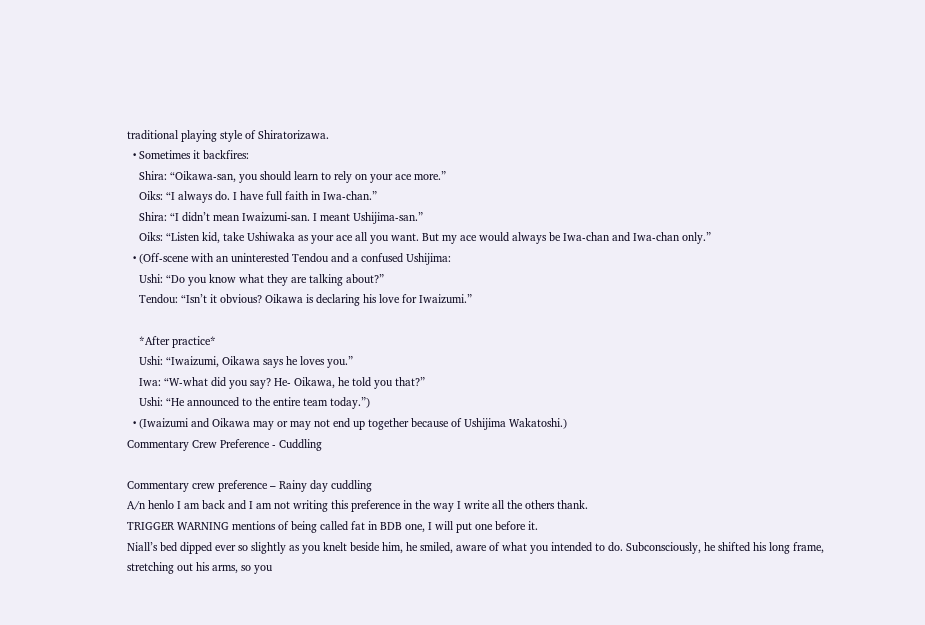traditional playing style of Shiratorizawa.
  • Sometimes it backfires:
    Shira: “Oikawa-san, you should learn to rely on your ace more.”
    Oiks: “I always do. I have full faith in Iwa-chan.”
    Shira: “I didn’t mean Iwaizumi-san. I meant Ushijima-san.”
    Oiks: “Listen kid, take Ushiwaka as your ace all you want. But my ace would always be Iwa-chan and Iwa-chan only.”
  • (Off-scene with an uninterested Tendou and a confused Ushijima:
    Ushi: “Do you know what they are talking about?”
    Tendou: “Isn’t it obvious? Oikawa is declaring his love for Iwaizumi.”

    *After practice*
    Ushi: “Iwaizumi, Oikawa says he loves you.”
    Iwa: “W-what did you say? He- Oikawa, he told you that?”
    Ushi: “He announced to the entire team today.”)
  • (Iwaizumi and Oikawa may or may not end up together because of Ushijima Wakatoshi.)
Commentary Crew Preference - Cuddling

Commentary crew preference – Rainy day cuddling
A/n henlo I am back and I am not writing this preference in the way I write all the others thank.
TRIGGER WARNING mentions of being called fat in BDB one, I will put one before it.
Niall’s bed dipped ever so slightly as you knelt beside him, he smiled, aware of what you intended to do. Subconsciously, he shifted his long frame, stretching out his arms, so you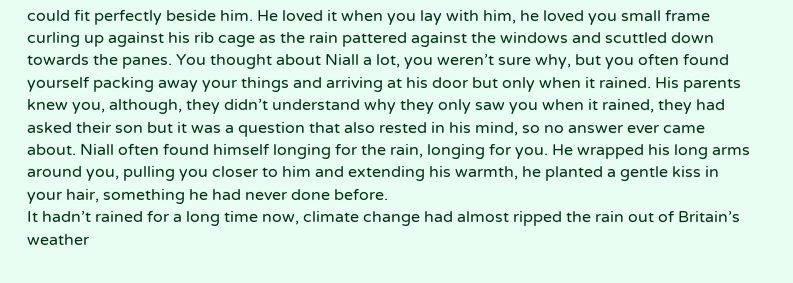could fit perfectly beside him. He loved it when you lay with him, he loved you small frame curling up against his rib cage as the rain pattered against the windows and scuttled down towards the panes. You thought about Niall a lot, you weren’t sure why, but you often found yourself packing away your things and arriving at his door but only when it rained. His parents knew you, although, they didn’t understand why they only saw you when it rained, they had asked their son but it was a question that also rested in his mind, so no answer ever came about. Niall often found himself longing for the rain, longing for you. He wrapped his long arms around you, pulling you closer to him and extending his warmth, he planted a gentle kiss in your hair, something he had never done before.
It hadn’t rained for a long time now, climate change had almost ripped the rain out of Britain’s weather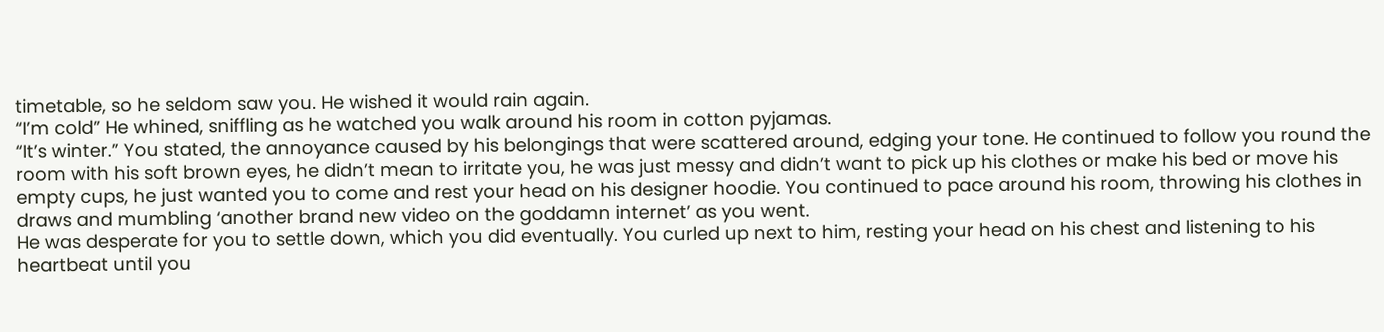timetable, so he seldom saw you. He wished it would rain again.
“I’m cold” He whined, sniffling as he watched you walk around his room in cotton pyjamas.
“It’s winter.” You stated, the annoyance caused by his belongings that were scattered around, edging your tone. He continued to follow you round the room with his soft brown eyes, he didn’t mean to irritate you, he was just messy and didn’t want to pick up his clothes or make his bed or move his empty cups, he just wanted you to come and rest your head on his designer hoodie. You continued to pace around his room, throwing his clothes in draws and mumbling ‘another brand new video on the goddamn internet’ as you went.
He was desperate for you to settle down, which you did eventually. You curled up next to him, resting your head on his chest and listening to his heartbeat until you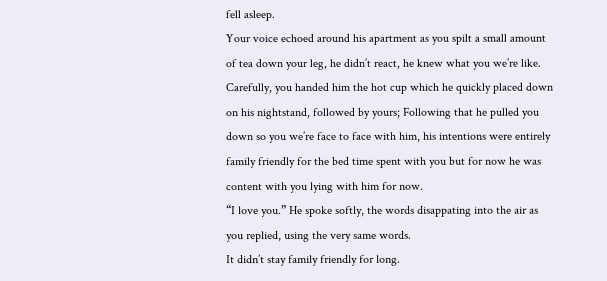fell asleep.
Your voice echoed around his apartment as you spilt a small amount of tea down your leg, he didn’t react, he knew what you we’re like. Carefully, you handed him the hot cup which he quickly placed down on his nightstand, followed by yours; Following that he pulled you down so you we’re face to face with him, his intentions were entirely family friendly for the bed time spent with you but for now he was content with you lying with him for now.
“I love you.” He spoke softly, the words disappating into the air as you replied, using the very same words.
It didn’t stay family friendly for long.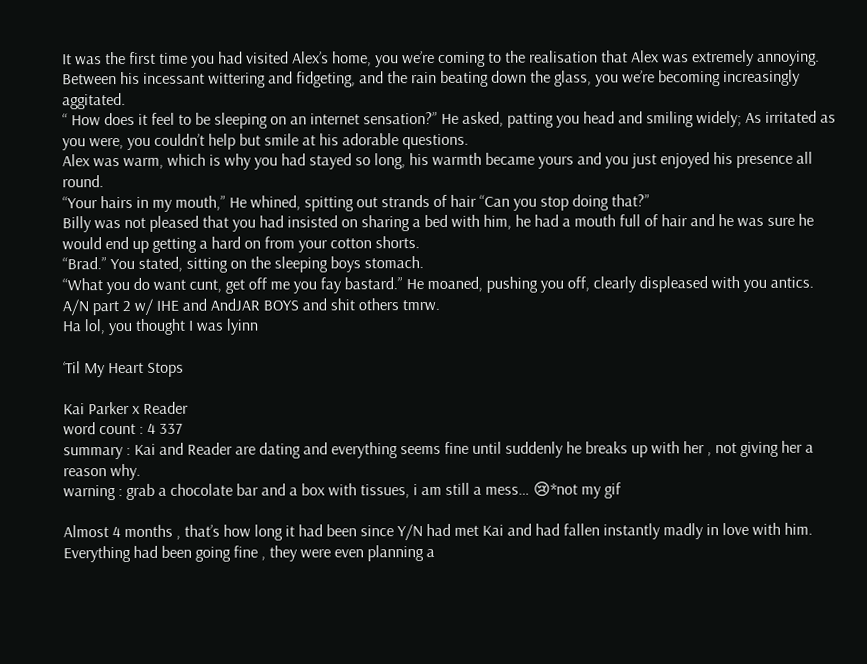It was the first time you had visited Alex’s home, you we’re coming to the realisation that Alex was extremely annoying. Between his incessant wittering and fidgeting, and the rain beating down the glass, you we’re becoming increasingly aggitated.
“ How does it feel to be sleeping on an internet sensation?” He asked, patting you head and smiling widely; As irritated as you were, you couldn’t help but smile at his adorable questions.
Alex was warm, which is why you had stayed so long, his warmth became yours and you just enjoyed his presence all round.
“Your hairs in my mouth,” He whined, spitting out strands of hair “Can you stop doing that?”
Billy was not pleased that you had insisted on sharing a bed with him, he had a mouth full of hair and he was sure he would end up getting a hard on from your cotton shorts.
“Brad.” You stated, sitting on the sleeping boys stomach.
“What you do want cunt, get off me you fay bastard.” He moaned, pushing you off, clearly displeased with you antics.
A/N part 2 w/ IHE and AndJAR BOYS and shit others tmrw.
Ha lol, you thought I was lyinn

‘Til My Heart Stops

Kai Parker x Reader
word count : 4 337
summary : Kai and Reader are dating and everything seems fine until suddenly he breaks up with her , not giving her a reason why.
warning : grab a chocolate bar and a box with tissues, i am still a mess… 😢*not my gif

Almost 4 months , that’s how long it had been since Y/N had met Kai and had fallen instantly madly in love with him. Everything had been going fine , they were even planning a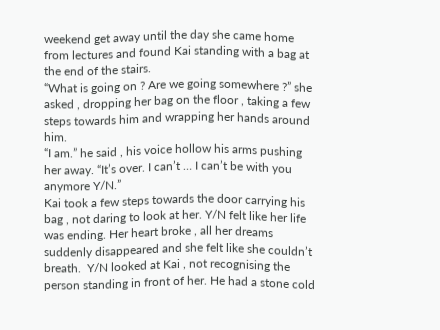weekend get away until the day she came home from lectures and found Kai standing with a bag at the end of the stairs.
“What is going on ? Are we going somewhere ?” she asked , dropping her bag on the floor , taking a few steps towards him and wrapping her hands around him.
“I am.” he said , his voice hollow his arms pushing her away. “It’s over. I can’t … I can’t be with you anymore Y/N.”
Kai took a few steps towards the door carrying his bag , not daring to look at her. Y/N felt like her life was ending. Her heart broke , all her dreams suddenly disappeared and she felt like she couldn’t breath.  Y/N looked at Kai , not recognising the person standing in front of her. He had a stone cold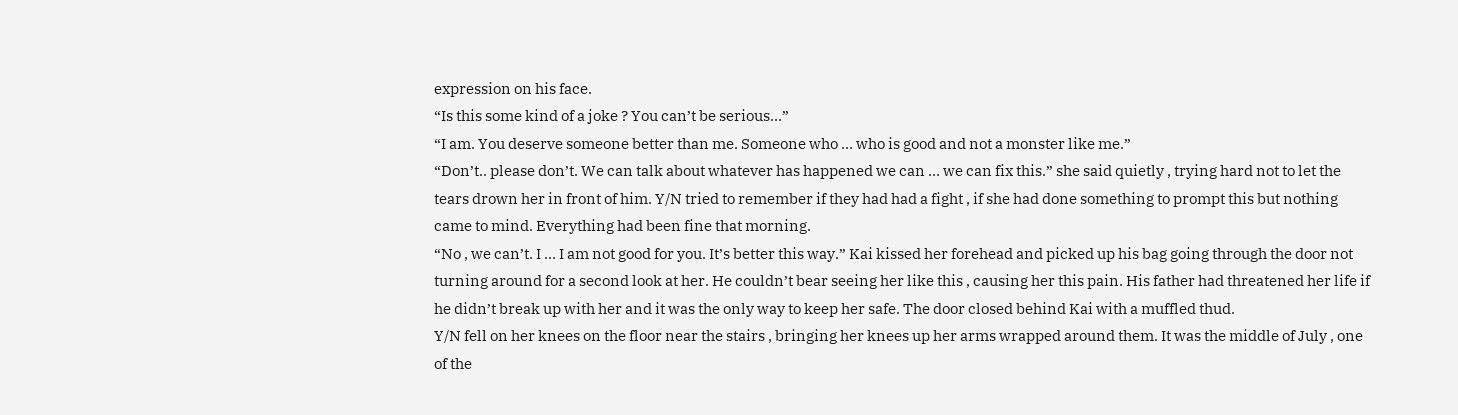expression on his face.
“Is this some kind of a joke ? You can’t be serious…”
“I am. You deserve someone better than me. Someone who … who is good and not a monster like me.”
“Don’t.. please don’t. We can talk about whatever has happened we can … we can fix this.” she said quietly , trying hard not to let the tears drown her in front of him. Y/N tried to remember if they had had a fight , if she had done something to prompt this but nothing came to mind. Everything had been fine that morning.
“No , we can’t. I … I am not good for you. It’s better this way.” Kai kissed her forehead and picked up his bag going through the door not turning around for a second look at her. He couldn’t bear seeing her like this , causing her this pain. His father had threatened her life if he didn’t break up with her and it was the only way to keep her safe. The door closed behind Kai with a muffled thud.
Y/N fell on her knees on the floor near the stairs , bringing her knees up her arms wrapped around them. It was the middle of July , one of the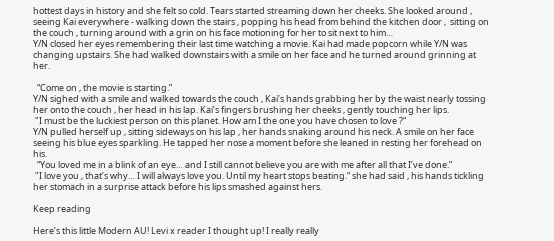hottest days in history and she felt so cold. Tears started streaming down her cheeks. She looked around , seeing Kai everywhere - walking down the stairs , popping his head from behind the kitchen door ,  sitting on the couch , turning around with a grin on his face motioning for her to sit next to him…
Y/N closed her eyes remembering their last time watching a movie. Kai had made popcorn while Y/N was changing upstairs. She had walked downstairs with a smile on her face and he turned around grinning at her.

  “Come on , the movie is starting.”
Y/N sighed with a smile and walked towards the couch , Kai’s hands grabbing her by the waist nearly tossing her onto the couch , her head in his lap. Kai’s fingers brushing her cheeks , gently touching her lips.
 "I must be the luckiest person on this planet. How am I the one you have chosen to love ?“
Y/N pulled herself up , sitting sideways on his lap , her hands snaking around his neck. A smile on her face seeing his blue eyes sparkling. He tapped her nose a moment before she leaned in resting her forehead on his.
  “You loved me in a blink of an eye… and I still cannot believe you are with me after all that I’ve done.”
 "I love you , that’s why… I will always love you. Until my heart stops beating.“ she had said , his hands tickling her stomach in a surprise attack before his lips smashed against hers.

Keep reading

Here’s this little Modern AU! Levi x reader I thought up! I really really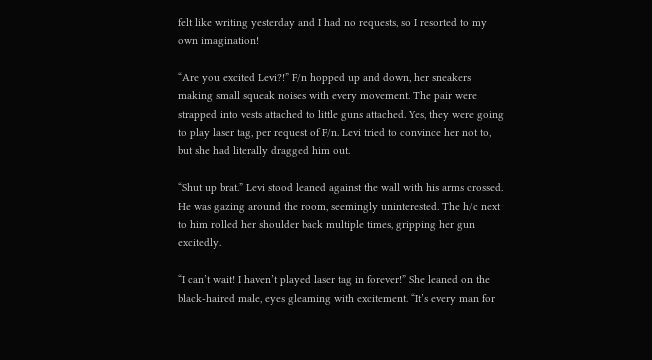felt like writing yesterday and I had no requests, so I resorted to my own imagination!

“Are you excited Levi?!” F/n hopped up and down, her sneakers making small squeak noises with every movement. The pair were strapped into vests attached to little guns attached. Yes, they were going to play laser tag, per request of F/n. Levi tried to convince her not to, but she had literally dragged him out.

“Shut up brat.” Levi stood leaned against the wall with his arms crossed. He was gazing around the room, seemingly uninterested. The h/c next to him rolled her shoulder back multiple times, gripping her gun excitedly.

“I can’t wait! I haven’t played laser tag in forever!” She leaned on the black-haired male, eyes gleaming with excitement. “It’s every man for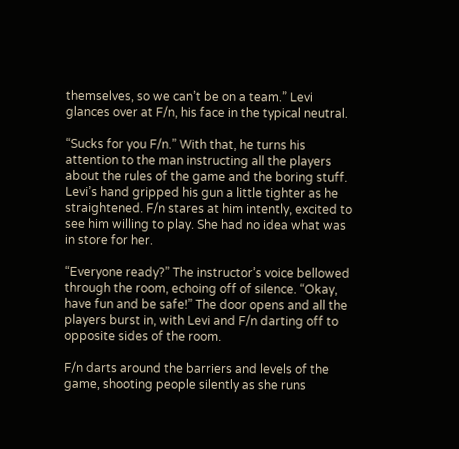themselves, so we can’t be on a team.” Levi glances over at F/n, his face in the typical neutral.

“Sucks for you F/n.” With that, he turns his attention to the man instructing all the players about the rules of the game and the boring stuff. Levi’s hand gripped his gun a little tighter as he straightened. F/n stares at him intently, excited to see him willing to play. She had no idea what was in store for her.

“Everyone ready?” The instructor’s voice bellowed through the room, echoing off of silence. “Okay, have fun and be safe!” The door opens and all the players burst in, with Levi and F/n darting off to opposite sides of the room.

F/n darts around the barriers and levels of the game, shooting people silently as she runs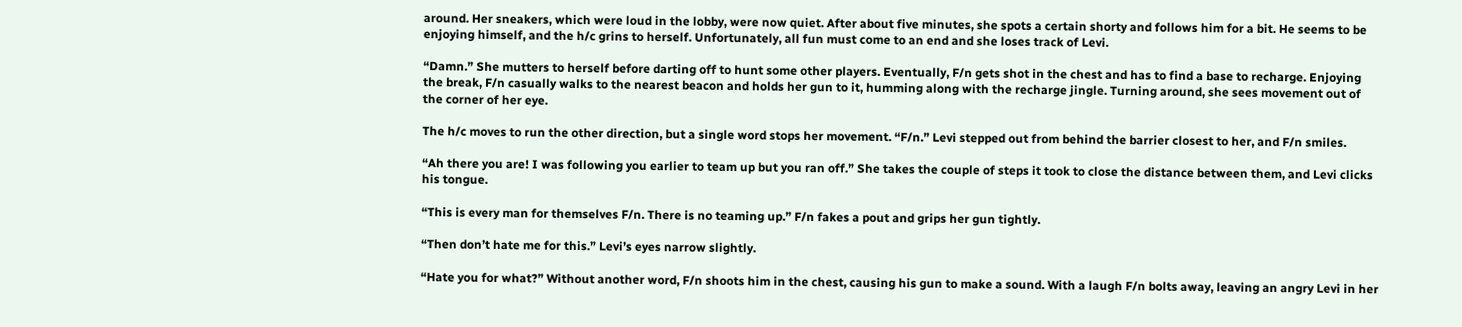around. Her sneakers, which were loud in the lobby, were now quiet. After about five minutes, she spots a certain shorty and follows him for a bit. He seems to be enjoying himself, and the h/c grins to herself. Unfortunately, all fun must come to an end and she loses track of Levi.

“Damn.” She mutters to herself before darting off to hunt some other players. Eventually, F/n gets shot in the chest and has to find a base to recharge. Enjoying the break, F/n casually walks to the nearest beacon and holds her gun to it, humming along with the recharge jingle. Turning around, she sees movement out of the corner of her eye.

The h/c moves to run the other direction, but a single word stops her movement. “F/n.” Levi stepped out from behind the barrier closest to her, and F/n smiles.

“Ah there you are! I was following you earlier to team up but you ran off.” She takes the couple of steps it took to close the distance between them, and Levi clicks his tongue.

“This is every man for themselves F/n. There is no teaming up.” F/n fakes a pout and grips her gun tightly.

“Then don’t hate me for this.” Levi’s eyes narrow slightly.

“Hate you for what?” Without another word, F/n shoots him in the chest, causing his gun to make a sound. With a laugh F/n bolts away, leaving an angry Levi in her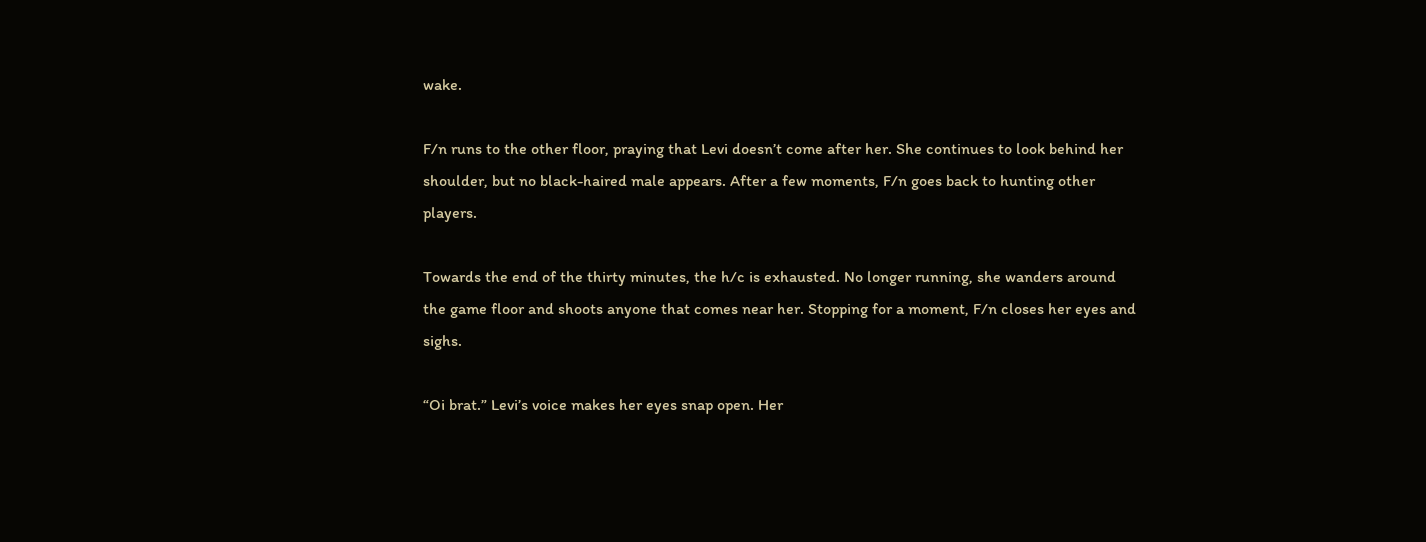wake.

F/n runs to the other floor, praying that Levi doesn’t come after her. She continues to look behind her shoulder, but no black-haired male appears. After a few moments, F/n goes back to hunting other players.

Towards the end of the thirty minutes, the h/c is exhausted. No longer running, she wanders around the game floor and shoots anyone that comes near her. Stopping for a moment, F/n closes her eyes and sighs.

“Oi brat.” Levi’s voice makes her eyes snap open. Her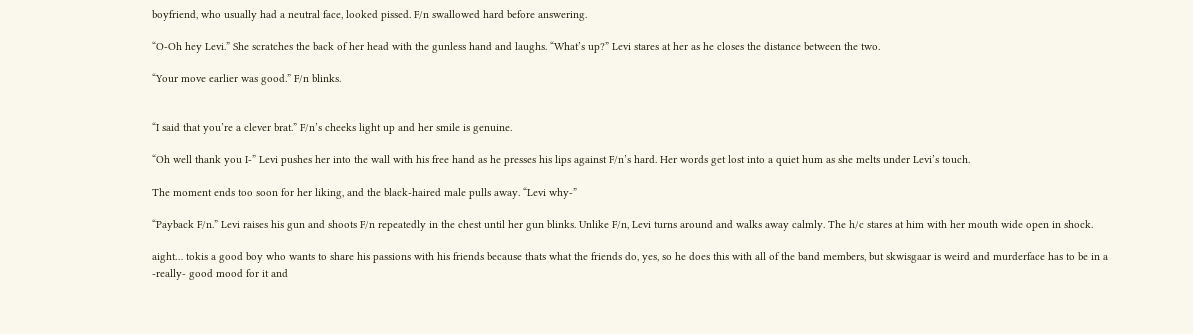boyfriend, who usually had a neutral face, looked pissed. F/n swallowed hard before answering.

“O-Oh hey Levi.” She scratches the back of her head with the gunless hand and laughs. “What’s up?” Levi stares at her as he closes the distance between the two.

“Your move earlier was good.” F/n blinks.


“I said that you’re a clever brat.” F/n’s cheeks light up and her smile is genuine.

“Oh well thank you I-” Levi pushes her into the wall with his free hand as he presses his lips against F/n’s hard. Her words get lost into a quiet hum as she melts under Levi’s touch.

The moment ends too soon for her liking, and the black-haired male pulls away. “Levi why-”

“Payback F/n.” Levi raises his gun and shoots F/n repeatedly in the chest until her gun blinks. Unlike F/n, Levi turns around and walks away calmly. The h/c stares at him with her mouth wide open in shock.

aight… tokis a good boy who wants to share his passions with his friends because thats what the friends do, yes, so he does this with all of the band members, but skwisgaar is weird and murderface has to be in a -really- good mood for it and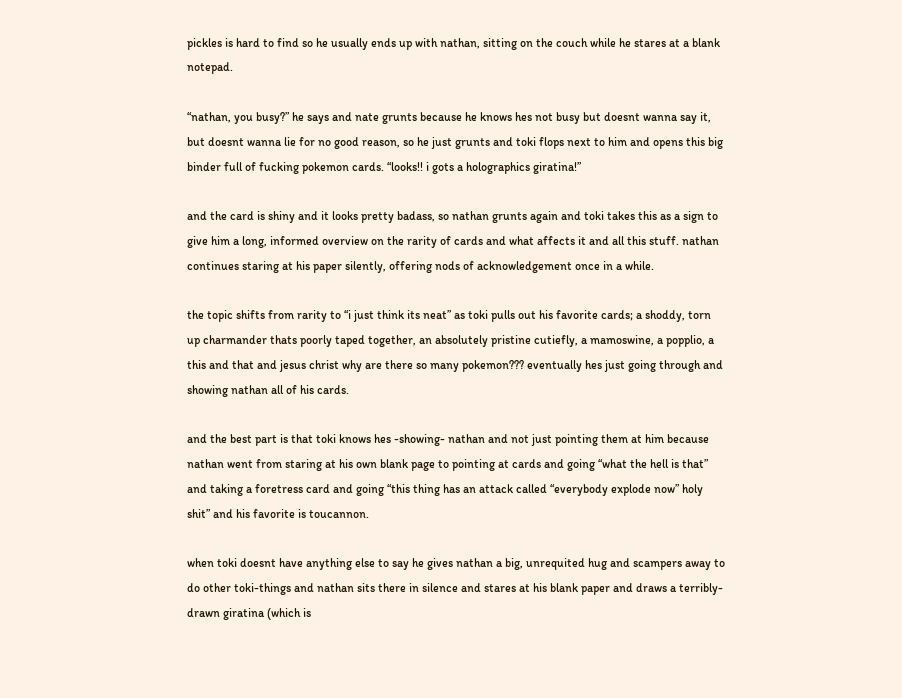pickles is hard to find so he usually ends up with nathan, sitting on the couch while he stares at a blank notepad.

“nathan, you busy?” he says and nate grunts because he knows hes not busy but doesnt wanna say it, but doesnt wanna lie for no good reason, so he just grunts and toki flops next to him and opens this big binder full of fucking pokemon cards. “looks!! i gots a holographics giratina!”

and the card is shiny and it looks pretty badass, so nathan grunts again and toki takes this as a sign to give him a long, informed overview on the rarity of cards and what affects it and all this stuff. nathan continues staring at his paper silently, offering nods of acknowledgement once in a while.

the topic shifts from rarity to “i just think its neat” as toki pulls out his favorite cards; a shoddy, torn up charmander thats poorly taped together, an absolutely pristine cutiefly, a mamoswine, a popplio, a this and that and jesus christ why are there so many pokemon??? eventually hes just going through and showing nathan all of his cards.

and the best part is that toki knows hes -showing- nathan and not just pointing them at him because nathan went from staring at his own blank page to pointing at cards and going “what the hell is that” and taking a foretress card and going “this thing has an attack called “everybody explode now” holy shit” and his favorite is toucannon.

when toki doesnt have anything else to say he gives nathan a big, unrequited hug and scampers away to do other toki-things and nathan sits there in silence and stares at his blank paper and draws a terribly-drawn giratina (which is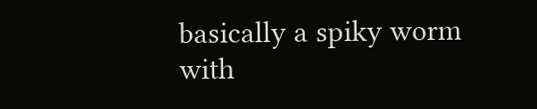basically a spiky worm with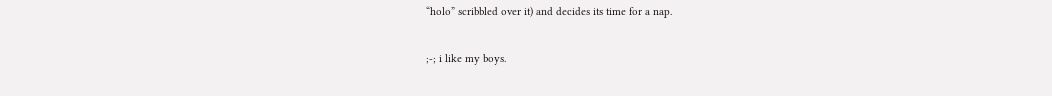“holo” scribbled over it) and decides its time for a nap.

;-; i like my boys.